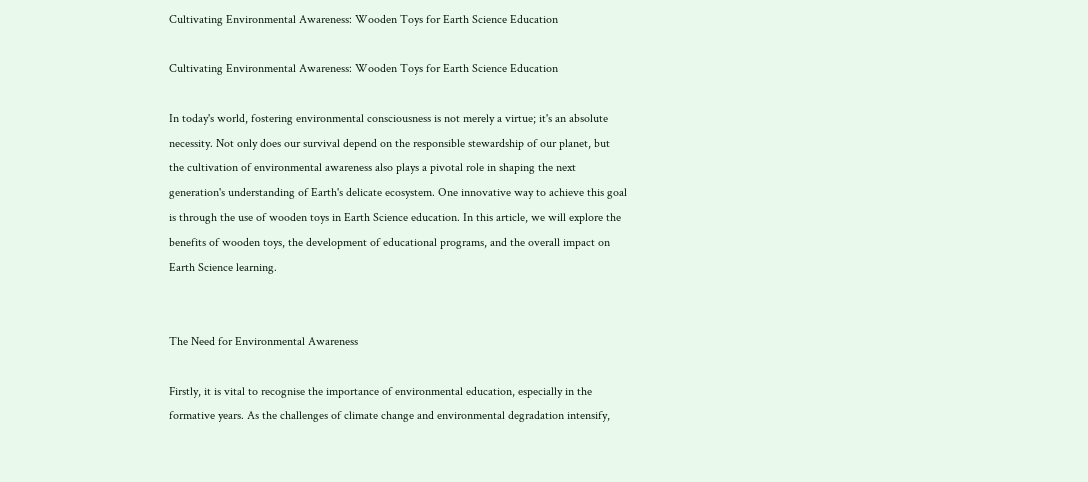Cultivating Environmental Awareness: Wooden Toys for Earth Science Education

Cultivating Environmental Awareness: Wooden Toys for Earth Science Education

In today's world, fostering environmental consciousness is not merely a virtue; it's an absolute necessity. Not only does our survival depend on the responsible stewardship of our planet, but the cultivation of environmental awareness also plays a pivotal role in shaping the next generation's understanding of Earth's delicate ecosystem. One innovative way to achieve this goal is through the use of wooden toys in Earth Science education. In this article, we will explore the benefits of wooden toys, the development of educational programs, and the overall impact on Earth Science learning.


The Need for Environmental Awareness

Firstly, it is vital to recognise the importance of environmental education, especially in the formative years. As the challenges of climate change and environmental degradation intensify,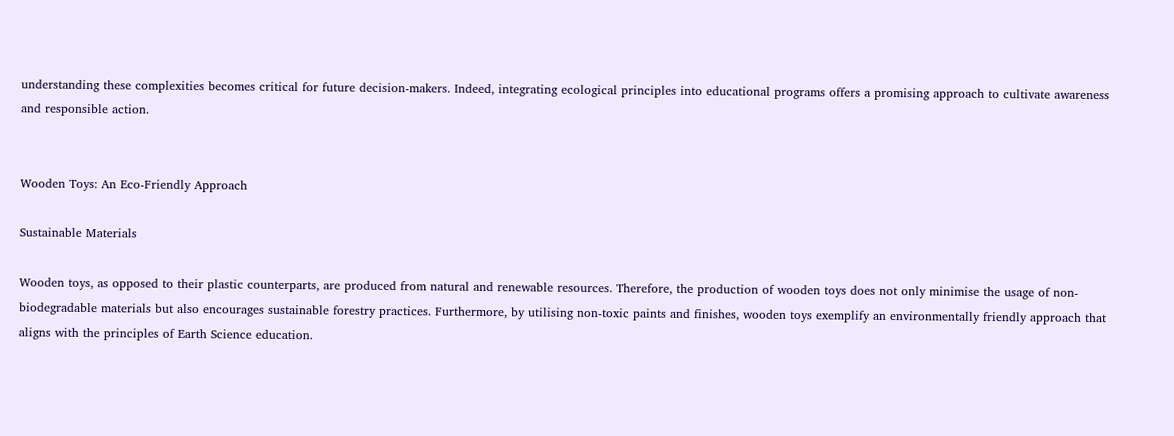understanding these complexities becomes critical for future decision-makers. Indeed, integrating ecological principles into educational programs offers a promising approach to cultivate awareness and responsible action.


Wooden Toys: An Eco-Friendly Approach

Sustainable Materials

Wooden toys, as opposed to their plastic counterparts, are produced from natural and renewable resources. Therefore, the production of wooden toys does not only minimise the usage of non-biodegradable materials but also encourages sustainable forestry practices. Furthermore, by utilising non-toxic paints and finishes, wooden toys exemplify an environmentally friendly approach that aligns with the principles of Earth Science education.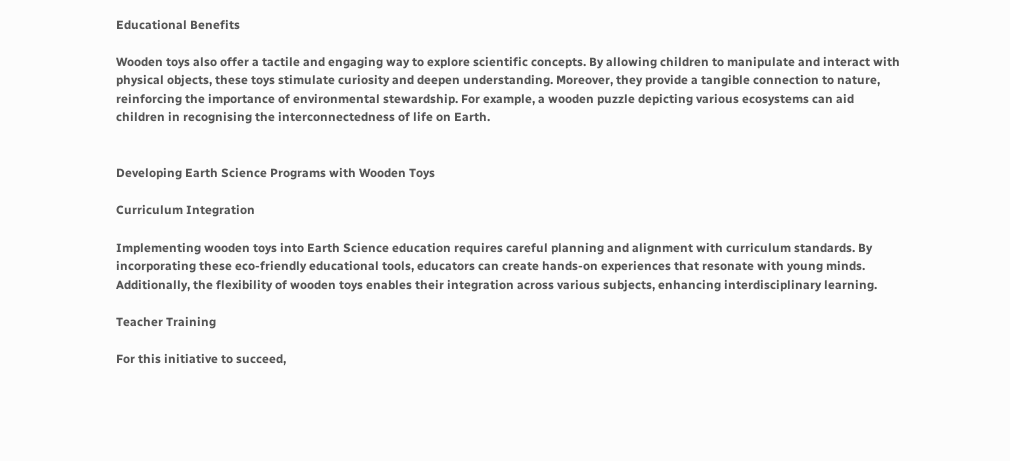Educational Benefits

Wooden toys also offer a tactile and engaging way to explore scientific concepts. By allowing children to manipulate and interact with physical objects, these toys stimulate curiosity and deepen understanding. Moreover, they provide a tangible connection to nature, reinforcing the importance of environmental stewardship. For example, a wooden puzzle depicting various ecosystems can aid children in recognising the interconnectedness of life on Earth.


Developing Earth Science Programs with Wooden Toys

Curriculum Integration

Implementing wooden toys into Earth Science education requires careful planning and alignment with curriculum standards. By incorporating these eco-friendly educational tools, educators can create hands-on experiences that resonate with young minds. Additionally, the flexibility of wooden toys enables their integration across various subjects, enhancing interdisciplinary learning.

Teacher Training

For this initiative to succeed,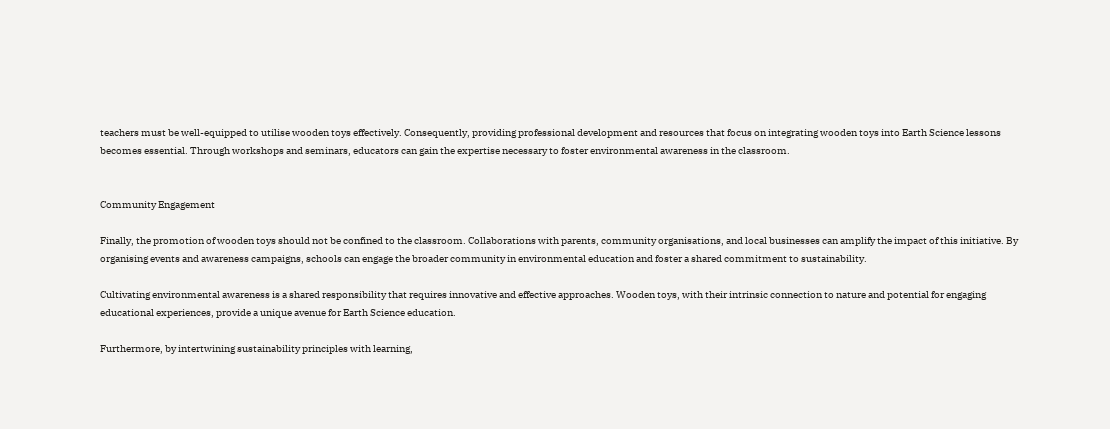teachers must be well-equipped to utilise wooden toys effectively. Consequently, providing professional development and resources that focus on integrating wooden toys into Earth Science lessons becomes essential. Through workshops and seminars, educators can gain the expertise necessary to foster environmental awareness in the classroom.


Community Engagement

Finally, the promotion of wooden toys should not be confined to the classroom. Collaborations with parents, community organisations, and local businesses can amplify the impact of this initiative. By organising events and awareness campaigns, schools can engage the broader community in environmental education and foster a shared commitment to sustainability.

Cultivating environmental awareness is a shared responsibility that requires innovative and effective approaches. Wooden toys, with their intrinsic connection to nature and potential for engaging educational experiences, provide a unique avenue for Earth Science education.

Furthermore, by intertwining sustainability principles with learning,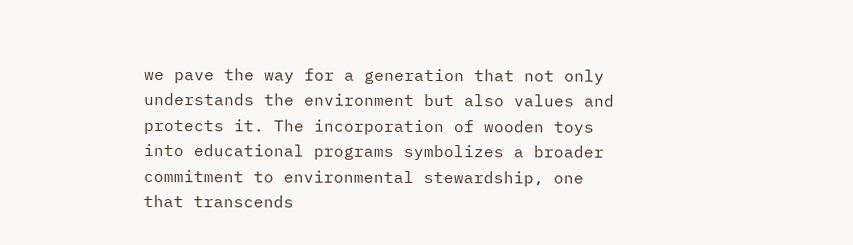we pave the way for a generation that not only understands the environment but also values and protects it. The incorporation of wooden toys into educational programs symbolizes a broader commitment to environmental stewardship, one that transcends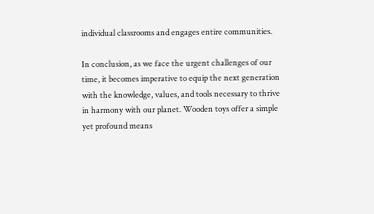individual classrooms and engages entire communities.

In conclusion, as we face the urgent challenges of our time, it becomes imperative to equip the next generation with the knowledge, values, and tools necessary to thrive in harmony with our planet. Wooden toys offer a simple yet profound means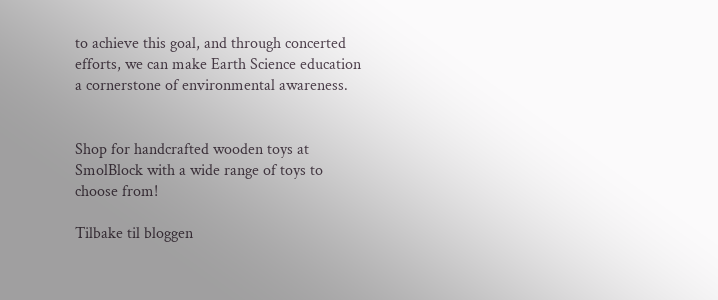to achieve this goal, and through concerted efforts, we can make Earth Science education a cornerstone of environmental awareness.


Shop for handcrafted wooden toys at SmolBlock with a wide range of toys to choose from!

Tilbake til bloggen